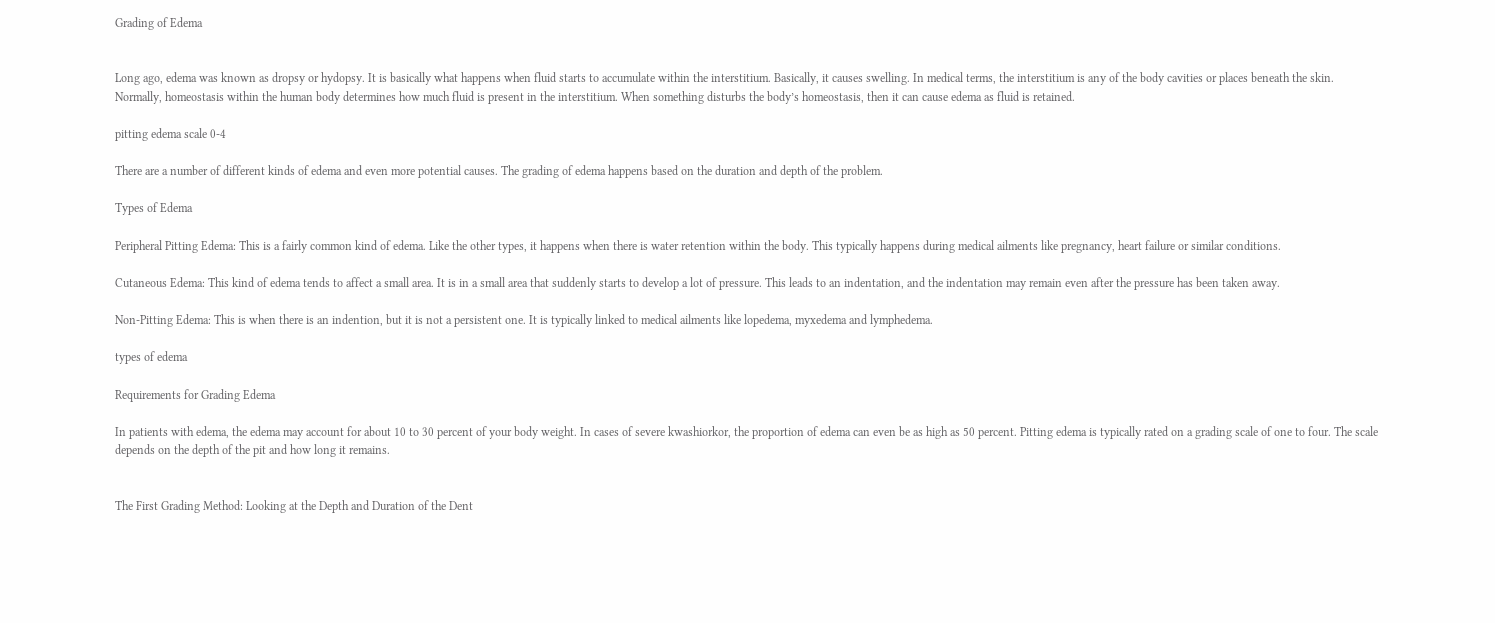Grading of Edema


Long ago, edema was known as dropsy or hydopsy. It is basically what happens when fluid starts to accumulate within the interstitium. Basically, it causes swelling. In medical terms, the interstitium is any of the body cavities or places beneath the skin. Normally, homeostasis within the human body determines how much fluid is present in the interstitium. When something disturbs the body’s homeostasis, then it can cause edema as fluid is retained.

pitting edema scale 0-4

There are a number of different kinds of edema and even more potential causes. The grading of edema happens based on the duration and depth of the problem.

Types of Edema

Peripheral Pitting Edema: This is a fairly common kind of edema. Like the other types, it happens when there is water retention within the body. This typically happens during medical ailments like pregnancy, heart failure or similar conditions.

Cutaneous Edema: This kind of edema tends to affect a small area. It is in a small area that suddenly starts to develop a lot of pressure. This leads to an indentation, and the indentation may remain even after the pressure has been taken away.

Non-Pitting Edema: This is when there is an indention, but it is not a persistent one. It is typically linked to medical ailments like lopedema, myxedema and lymphedema.

types of edema

Requirements for Grading Edema

In patients with edema, the edema may account for about 10 to 30 percent of your body weight. In cases of severe kwashiorkor, the proportion of edema can even be as high as 50 percent. Pitting edema is typically rated on a grading scale of one to four. The scale depends on the depth of the pit and how long it remains.


The First Grading Method: Looking at the Depth and Duration of the Dent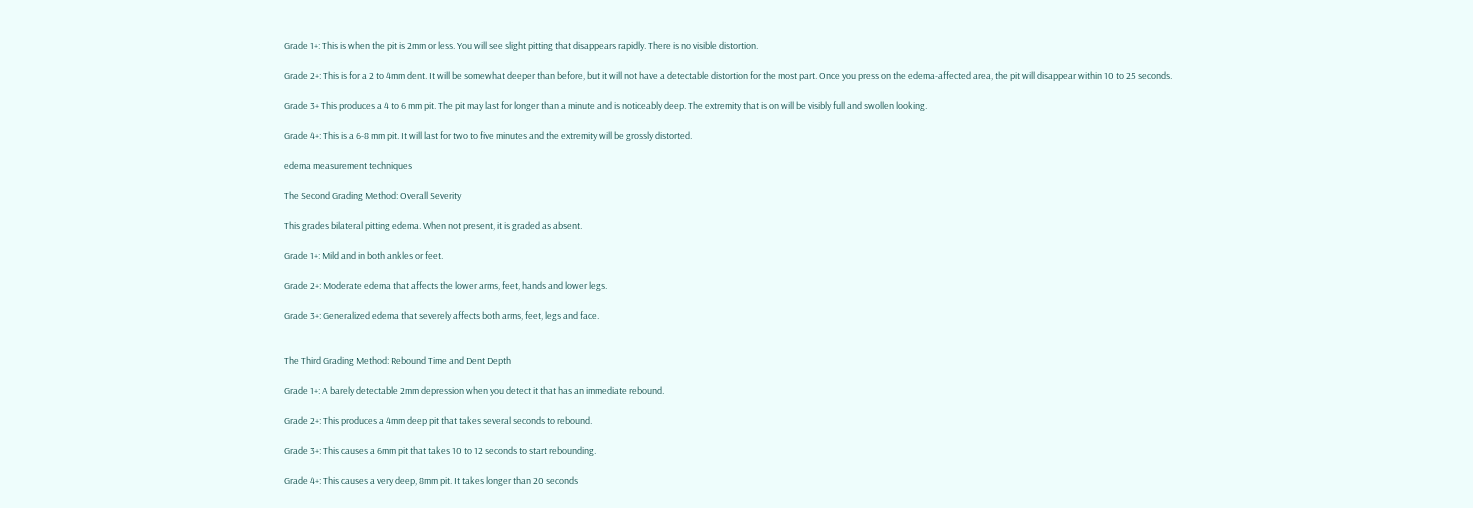Grade 1+: This is when the pit is 2mm or less. You will see slight pitting that disappears rapidly. There is no visible distortion.

Grade 2+: This is for a 2 to 4mm dent. It will be somewhat deeper than before, but it will not have a detectable distortion for the most part. Once you press on the edema-affected area, the pit will disappear within 10 to 25 seconds.

Grade 3+ This produces a 4 to 6 mm pit. The pit may last for longer than a minute and is noticeably deep. The extremity that is on will be visibly full and swollen looking.

Grade 4+: This is a 6-8 mm pit. It will last for two to five minutes and the extremity will be grossly distorted.

edema measurement techniques

The Second Grading Method: Overall Severity

This grades bilateral pitting edema. When not present, it is graded as absent.

Grade 1+: Mild and in both ankles or feet.

Grade 2+: Moderate edema that affects the lower arms, feet, hands and lower legs.

Grade 3+: Generalized edema that severely affects both arms, feet, legs and face.


The Third Grading Method: Rebound Time and Dent Depth

Grade 1+: A barely detectable 2mm depression when you detect it that has an immediate rebound.

Grade 2+: This produces a 4mm deep pit that takes several seconds to rebound.

Grade 3+: This causes a 6mm pit that takes 10 to 12 seconds to start rebounding.

Grade 4+: This causes a very deep, 8mm pit. It takes longer than 20 seconds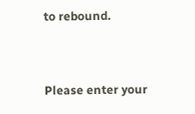to rebound.


Please enter your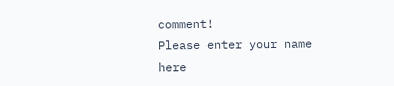comment!
Please enter your name here